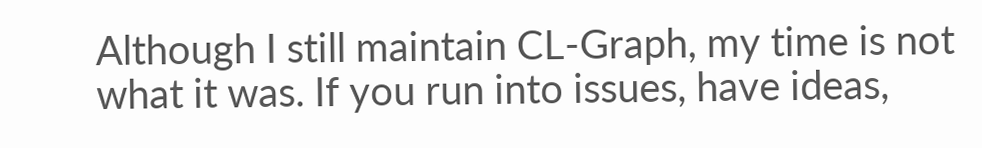Although I still maintain CL-Graph, my time is not what it was. If you run into issues, have ideas,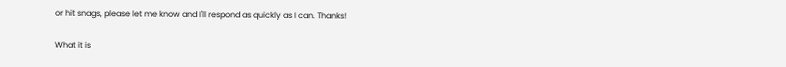or hit snags, please let me know and I'll respond as quickly as I can. Thanks!

What it is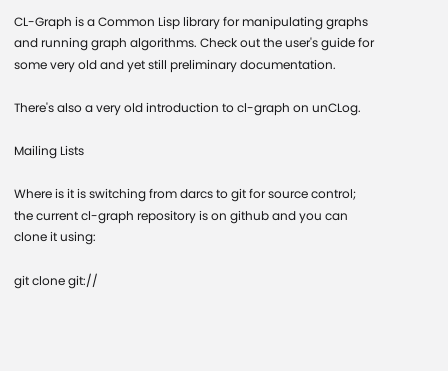CL-Graph is a Common Lisp library for manipulating graphs and running graph algorithms. Check out the user's guide for some very old and yet still preliminary documentation.

There's also a very old introduction to cl-graph on unCLog.

Mailing Lists

Where is it is switching from darcs to git for source control; the current cl-graph repository is on github and you can clone it using:

git clone git://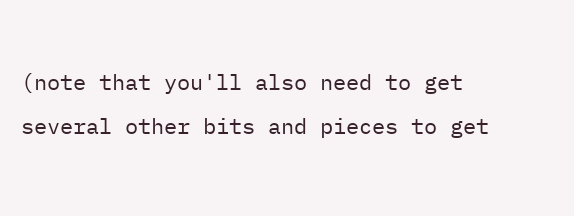(note that you'll also need to get several other bits and pieces to get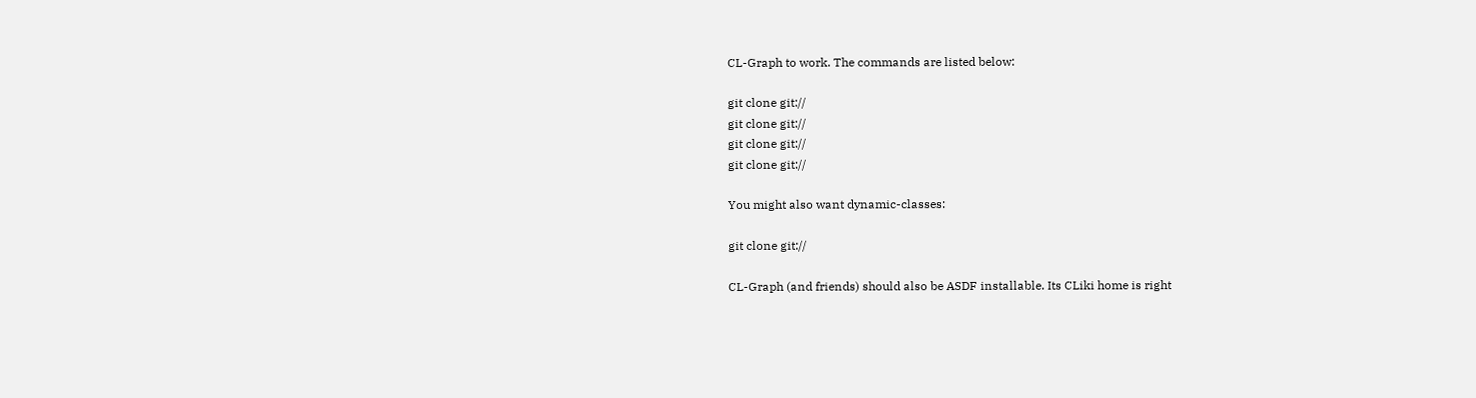CL-Graph to work. The commands are listed below:

git clone git://
git clone git://
git clone git://
git clone git://

You might also want dynamic-classes:

git clone git://

CL-Graph (and friends) should also be ASDF installable. Its CLiki home is right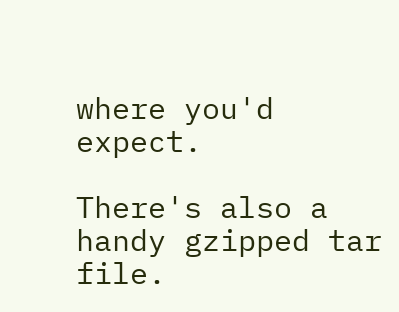where you'd expect.

There's also a handy gzipped tar file.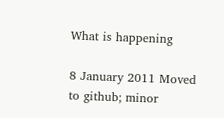What is happening

8 January 2011 Moved to github; minor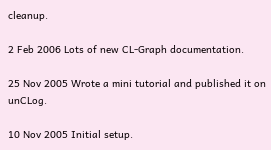cleanup.

2 Feb 2006 Lots of new CL-Graph documentation.

25 Nov 2005 Wrote a mini tutorial and published it on unCLog.

10 Nov 2005 Initial setup.